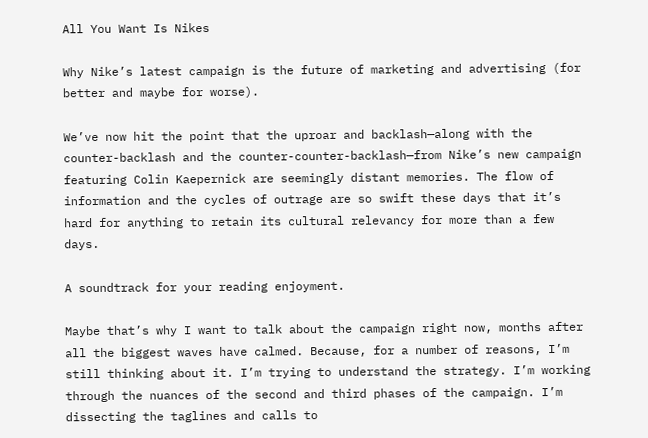All You Want Is Nikes

Why Nike’s latest campaign is the future of marketing and advertising (for better and maybe for worse).

We’ve now hit the point that the uproar and backlash—along with the counter-backlash and the counter-counter-backlash—from Nike’s new campaign featuring Colin Kaepernick are seemingly distant memories. The flow of information and the cycles of outrage are so swift these days that it’s hard for anything to retain its cultural relevancy for more than a few days.

A soundtrack for your reading enjoyment.

Maybe that’s why I want to talk about the campaign right now, months after all the biggest waves have calmed. Because, for a number of reasons, I’m still thinking about it. I’m trying to understand the strategy. I’m working through the nuances of the second and third phases of the campaign. I’m dissecting the taglines and calls to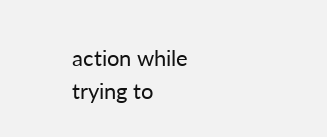action while trying to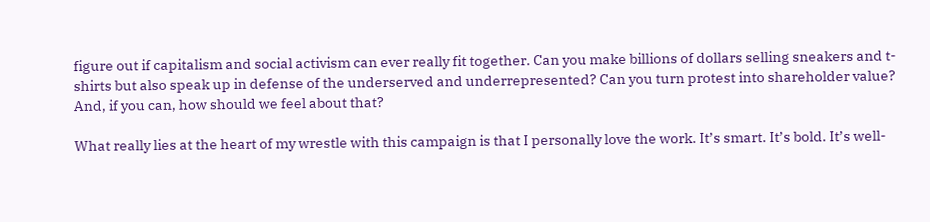figure out if capitalism and social activism can ever really fit together. Can you make billions of dollars selling sneakers and t-shirts but also speak up in defense of the underserved and underrepresented? Can you turn protest into shareholder value? And, if you can, how should we feel about that?

What really lies at the heart of my wrestle with this campaign is that I personally love the work. It’s smart. It’s bold. It’s well-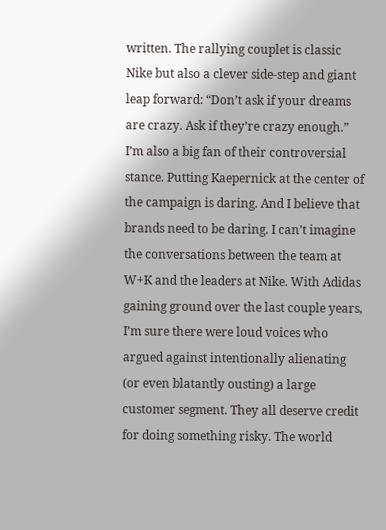written. The rallying couplet is classic Nike but also a clever side-step and giant leap forward: “Don’t ask if your dreams are crazy. Ask if they’re crazy enough.” I’m also a big fan of their controversial stance. Putting Kaepernick at the center of the campaign is daring. And I believe that brands need to be daring. I can’t imagine the conversations between the team at W+K and the leaders at Nike. With Adidas gaining ground over the last couple years, I’m sure there were loud voices who argued against intentionally alienating (or even blatantly ousting) a large customer segment. They all deserve credit for doing something risky. The world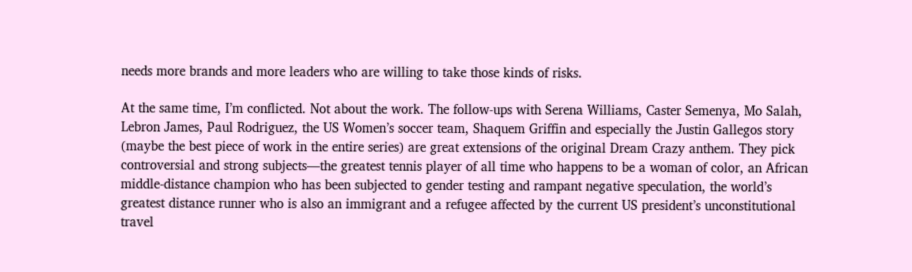needs more brands and more leaders who are willing to take those kinds of risks.

At the same time, I’m conflicted. Not about the work. The follow-ups with Serena Williams, Caster Semenya, Mo Salah, Lebron James, Paul Rodriguez, the US Women’s soccer team, Shaquem Griffin and especially the Justin Gallegos story (maybe the best piece of work in the entire series) are great extensions of the original Dream Crazy anthem. They pick controversial and strong subjects—the greatest tennis player of all time who happens to be a woman of color, an African middle-distance champion who has been subjected to gender testing and rampant negative speculation, the world’s greatest distance runner who is also an immigrant and a refugee affected by the current US president’s unconstitutional travel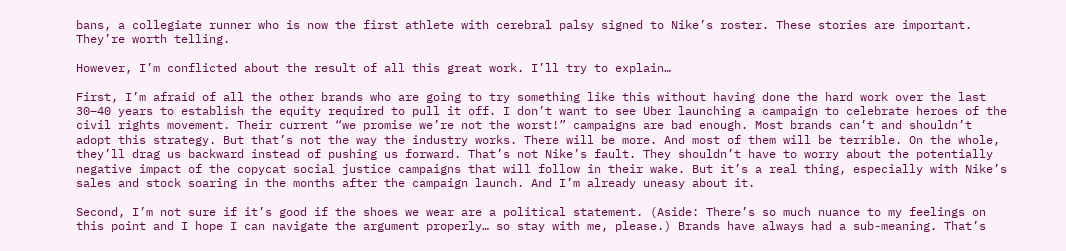bans, a collegiate runner who is now the first athlete with cerebral palsy signed to Nike’s roster. These stories are important. They’re worth telling.

However, I’m conflicted about the result of all this great work. I’ll try to explain…

First, I’m afraid of all the other brands who are going to try something like this without having done the hard work over the last 30–40 years to establish the equity required to pull it off. I don’t want to see Uber launching a campaign to celebrate heroes of the civil rights movement. Their current “we promise we’re not the worst!” campaigns are bad enough. Most brands can’t and shouldn’t adopt this strategy. But that’s not the way the industry works. There will be more. And most of them will be terrible. On the whole, they’ll drag us backward instead of pushing us forward. That’s not Nike’s fault. They shouldn’t have to worry about the potentially negative impact of the copycat social justice campaigns that will follow in their wake. But it’s a real thing, especially with Nike’s sales and stock soaring in the months after the campaign launch. And I’m already uneasy about it.

Second, I’m not sure if it’s good if the shoes we wear are a political statement. (Aside: There’s so much nuance to my feelings on this point and I hope I can navigate the argument properly… so stay with me, please.) Brands have always had a sub-meaning. That’s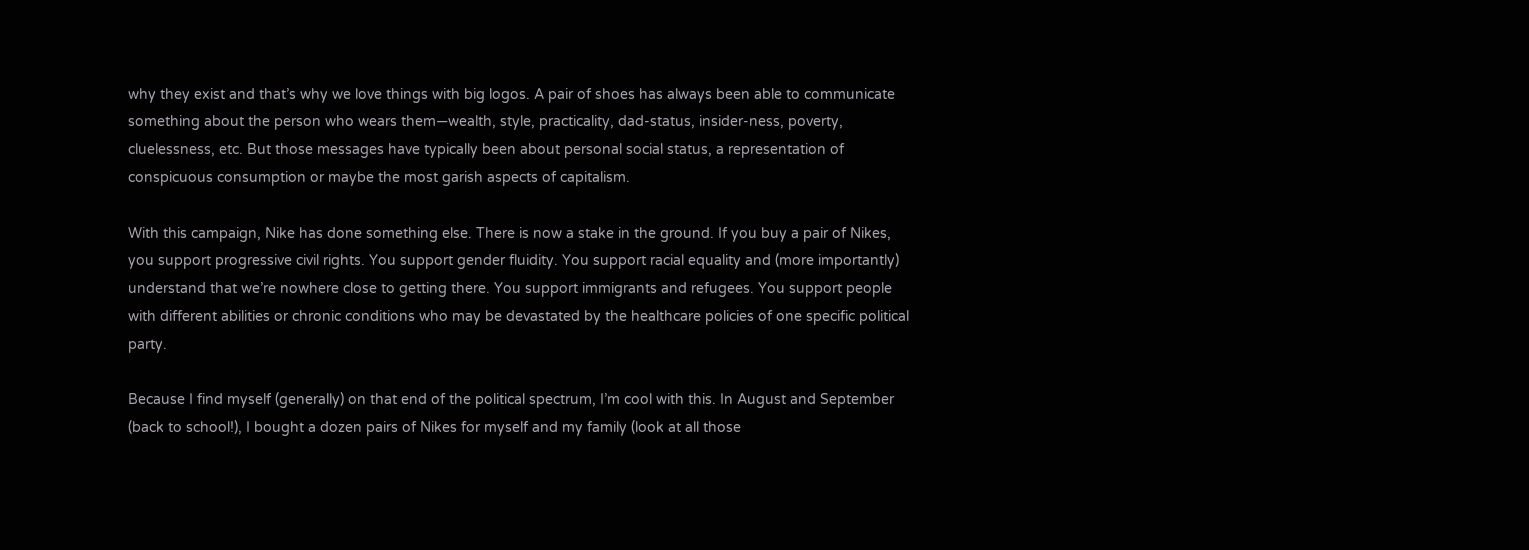why they exist and that’s why we love things with big logos. A pair of shoes has always been able to communicate something about the person who wears them—wealth, style, practicality, dad-status, insider-ness, poverty, cluelessness, etc. But those messages have typically been about personal social status, a representation of conspicuous consumption or maybe the most garish aspects of capitalism.

With this campaign, Nike has done something else. There is now a stake in the ground. If you buy a pair of Nikes, you support progressive civil rights. You support gender fluidity. You support racial equality and (more importantly) understand that we’re nowhere close to getting there. You support immigrants and refugees. You support people with different abilities or chronic conditions who may be devastated by the healthcare policies of one specific political party.

Because I find myself (generally) on that end of the political spectrum, I’m cool with this. In August and September (back to school!), I bought a dozen pairs of Nikes for myself and my family (look at all those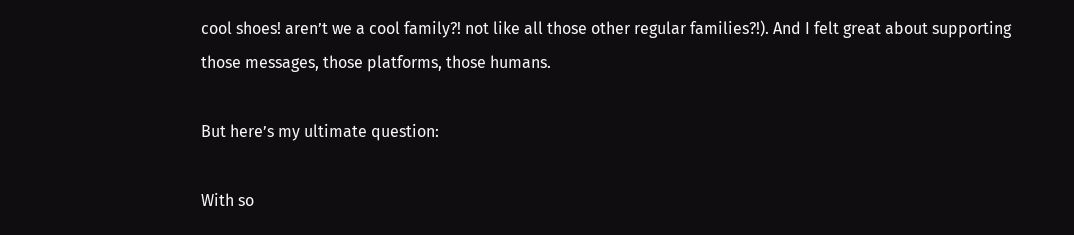cool shoes! aren’t we a cool family?! not like all those other regular families?!). And I felt great about supporting those messages, those platforms, those humans.

But here’s my ultimate question:

With so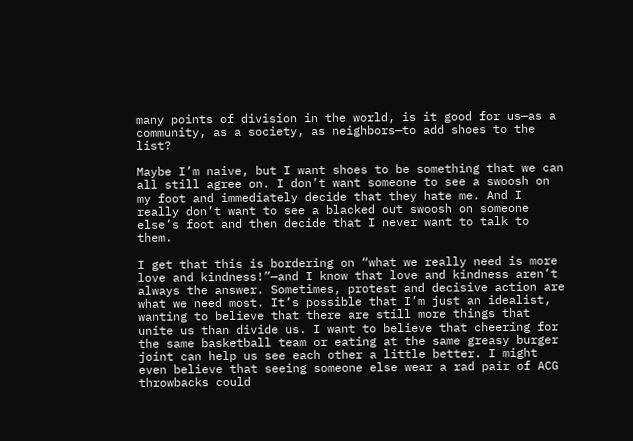many points of division in the world, is it good for us—as a community, as a society, as neighbors—to add shoes to the list?

Maybe I’m naive, but I want shoes to be something that we can all still agree on. I don’t want someone to see a swoosh on my foot and immediately decide that they hate me. And I really don’t want to see a blacked out swoosh on someone else’s foot and then decide that I never want to talk to them.

I get that this is bordering on “what we really need is more love and kindness!”—and I know that love and kindness aren’t always the answer. Sometimes, protest and decisive action are what we need most. It’s possible that I’m just an idealist, wanting to believe that there are still more things that unite us than divide us. I want to believe that cheering for the same basketball team or eating at the same greasy burger joint can help us see each other a little better. I might even believe that seeing someone else wear a rad pair of ACG throwbacks could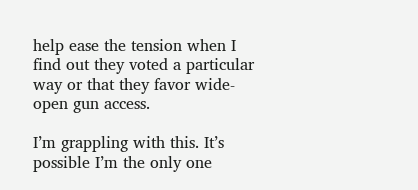help ease the tension when I find out they voted a particular way or that they favor wide-open gun access.

I’m grappling with this. It’s possible I’m the only one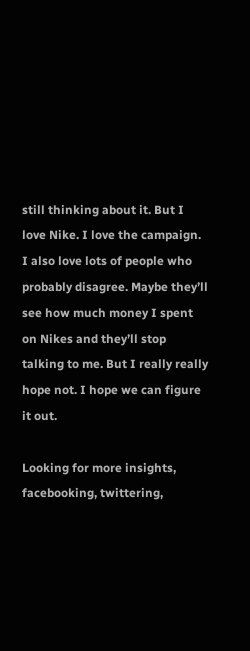still thinking about it. But I love Nike. I love the campaign. I also love lots of people who probably disagree. Maybe they’ll see how much money I spent on Nikes and they’ll stop talking to me. But I really really hope not. I hope we can figure it out.

Looking for more insights, facebooking, twittering,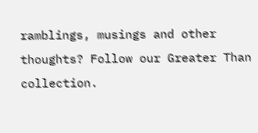ramblings, musings and other thoughts? Follow our Greater Than collection.